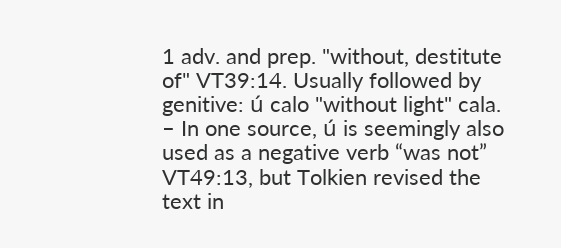1 adv. and prep. "without, destitute of" VT39:14. Usually followed by genitive: ú calo "without light" cala. – In one source, ú is seemingly also used as a negative verb “was not” VT49:13, but Tolkien revised the text in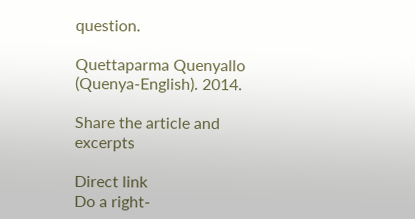question.

Quettaparma Quenyallo (Quenya-English). 2014.

Share the article and excerpts

Direct link
Do a right-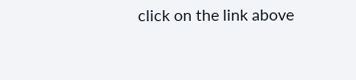click on the link above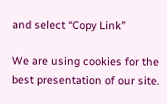and select “Copy Link”

We are using cookies for the best presentation of our site.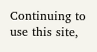Continuing to use this site,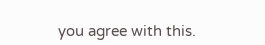you agree with this.